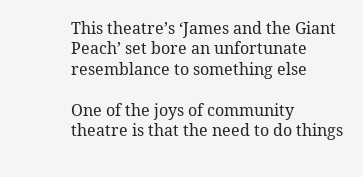This theatre’s ‘James and the Giant Peach’ set bore an unfortunate resemblance to something else

One of the joys of community theatre is that the need to do things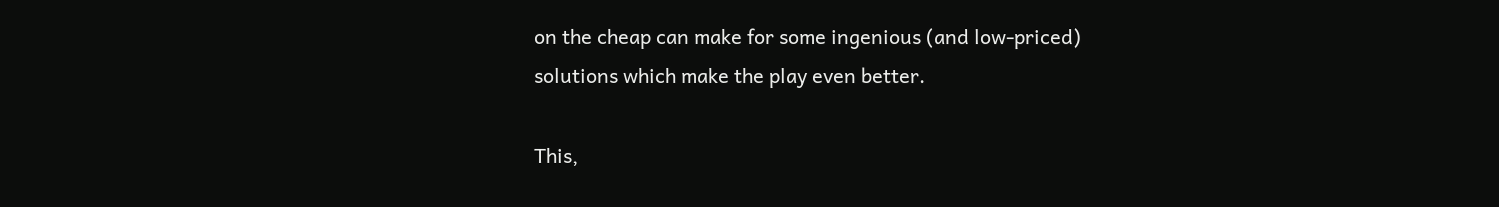on the cheap can make for some ingenious (and low-priced) solutions which make the play even better.

This,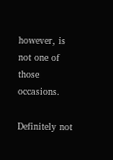however, is not one of those occasions.

Definitely not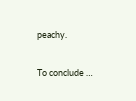peachy.

To conclude …